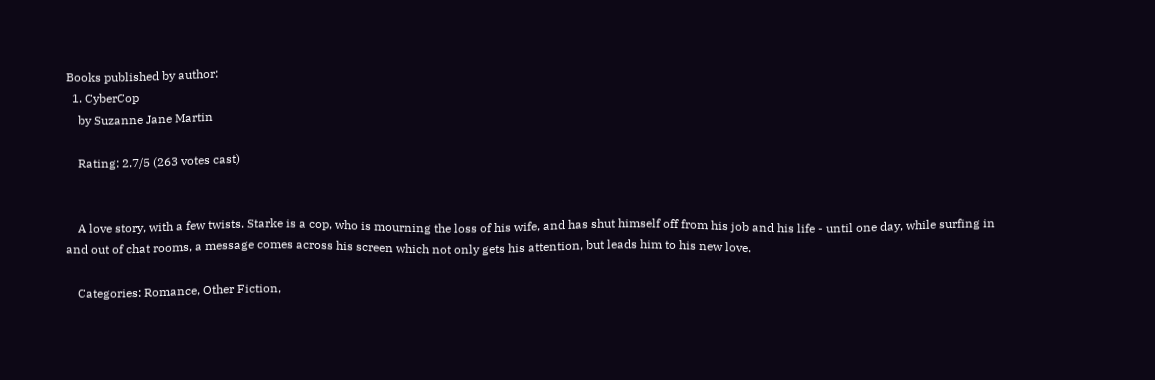Books published by author:
  1. CyberCop
    by Suzanne Jane Martin

    Rating: 2.7/5 (263 votes cast)


    A love story, with a few twists. Starke is a cop, who is mourning the loss of his wife, and has shut himself off from his job and his life - until one day, while surfing in and out of chat rooms, a message comes across his screen which not only gets his attention, but leads him to his new love.

    Categories: Romance, Other Fiction,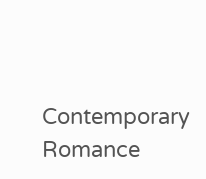Contemporary Romance